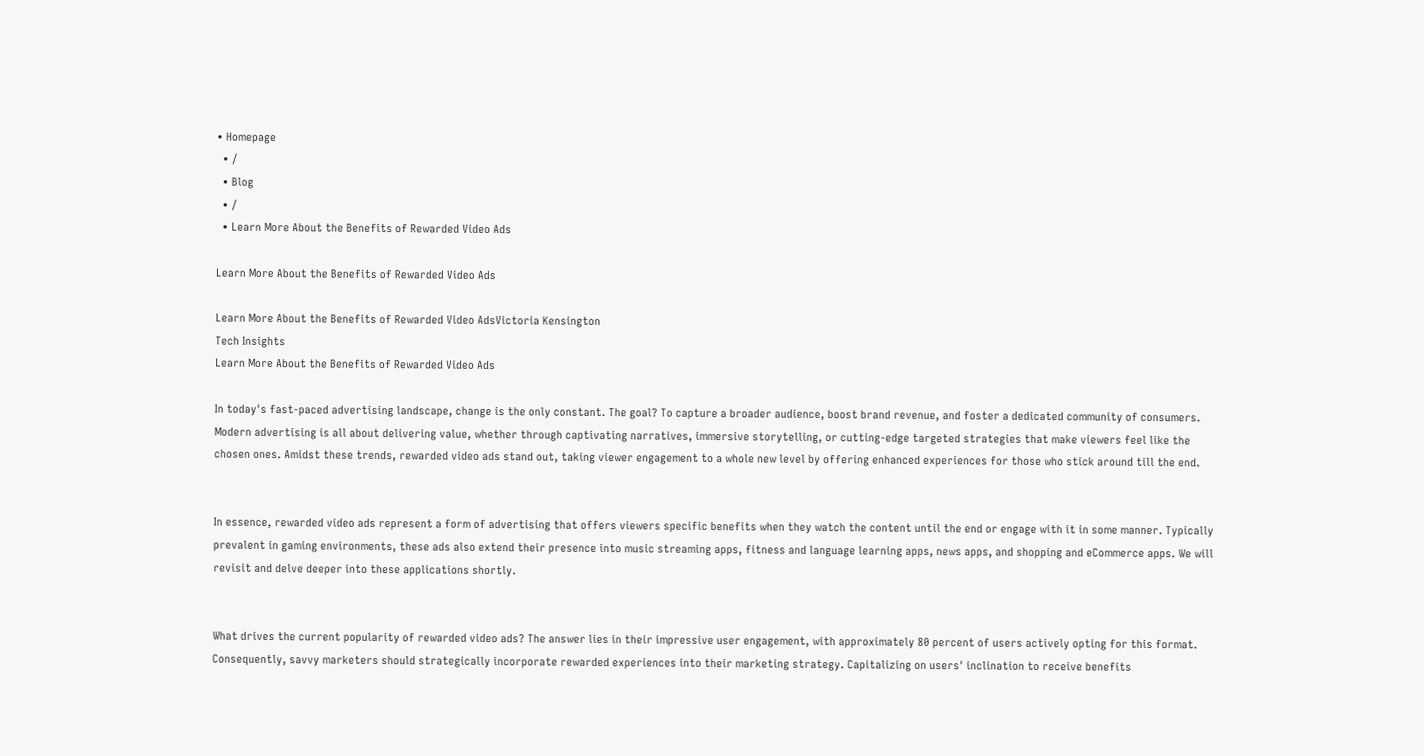• Homepage
  • /
  • Blog
  • /
  • Learn More About the Benefits of Rewarded Video Ads

Learn More About the Benefits of Rewarded Video Ads

Learn More About the Benefits of Rewarded Video AdsVictoria Kensington
Tech Insights
Learn More About the Benefits of Rewarded Video Ads

In today's fast-paced advertising landscape, change is the only constant. The goal? To capture a broader audience, boost brand revenue, and foster a dedicated community of consumers. Modern advertising is all about delivering value, whether through captivating narratives, immersive storytelling, or cutting-edge targeted strategies that make viewers feel like the chosen ones. Amidst these trends, rewarded video ads stand out, taking viewer engagement to a whole new level by offering enhanced experiences for those who stick around till the end.


In essence, rewarded video ads represent a form of advertising that offers viewers specific benefits when they watch the content until the end or engage with it in some manner. Typically prevalent in gaming environments, these ads also extend their presence into music streaming apps, fitness and language learning apps, news apps, and shopping and eCommerce apps. We will revisit and delve deeper into these applications shortly.


What drives the current popularity of rewarded video ads? The answer lies in their impressive user engagement, with approximately 80 percent of users actively opting for this format. Consequently, savvy marketers should strategically incorporate rewarded experiences into their marketing strategy. Capitalizing on users' inclination to receive benefits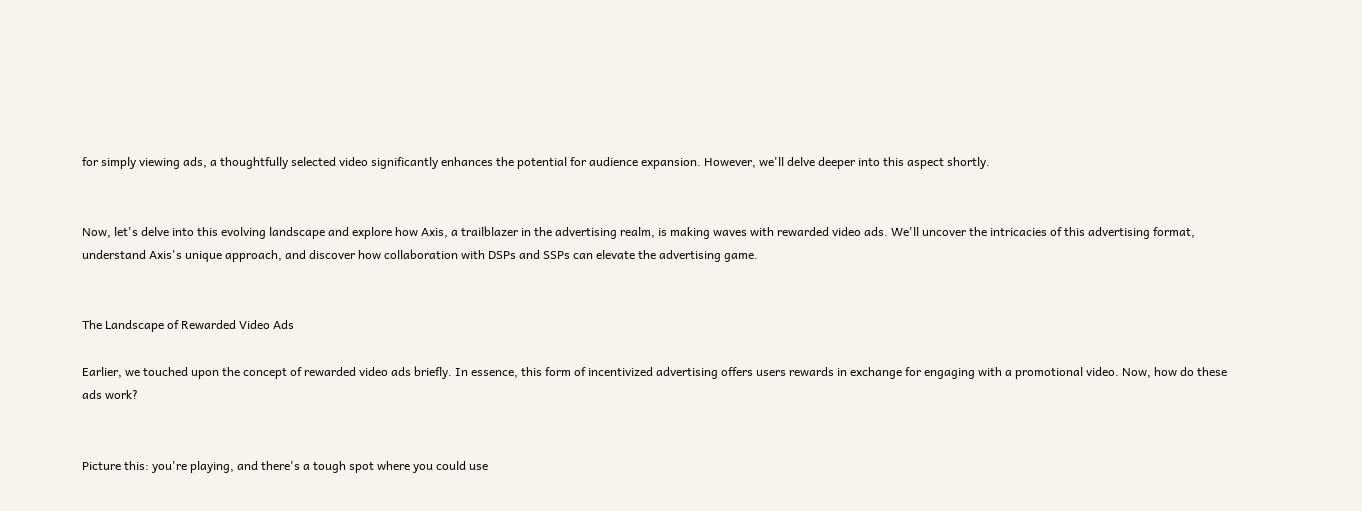for simply viewing ads, a thoughtfully selected video significantly enhances the potential for audience expansion. However, we'll delve deeper into this aspect shortly.


Now, let's delve into this evolving landscape and explore how Axis, a trailblazer in the advertising realm, is making waves with rewarded video ads. We'll uncover the intricacies of this advertising format, understand Axis's unique approach, and discover how collaboration with DSPs and SSPs can elevate the advertising game.


The Landscape of Rewarded Video Ads

Earlier, we touched upon the concept of rewarded video ads briefly. In essence, this form of incentivized advertising offers users rewards in exchange for engaging with a promotional video. Now, how do these ads work?


Picture this: you're playing, and there's a tough spot where you could use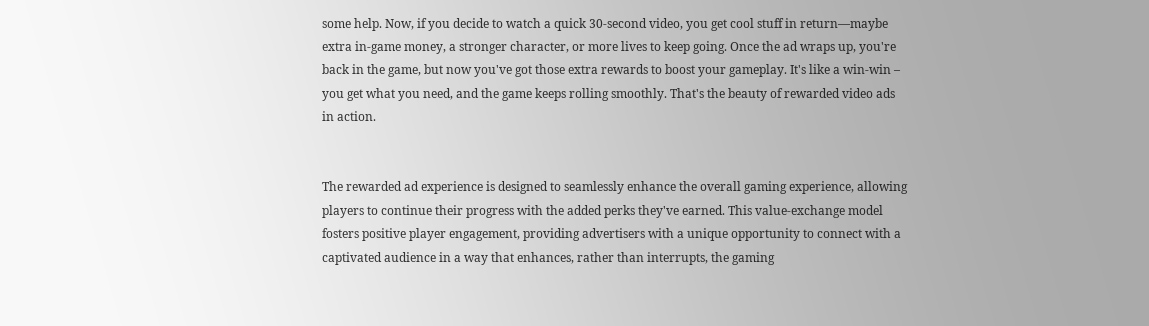some help. Now, if you decide to watch a quick 30-second video, you get cool stuff in return—maybe extra in-game money, a stronger character, or more lives to keep going. Once the ad wraps up, you're back in the game, but now you've got those extra rewards to boost your gameplay. It's like a win-win – you get what you need, and the game keeps rolling smoothly. That's the beauty of rewarded video ads in action.


The rewarded ad experience is designed to seamlessly enhance the overall gaming experience, allowing players to continue their progress with the added perks they've earned. This value-exchange model fosters positive player engagement, providing advertisers with a unique opportunity to connect with a captivated audience in a way that enhances, rather than interrupts, the gaming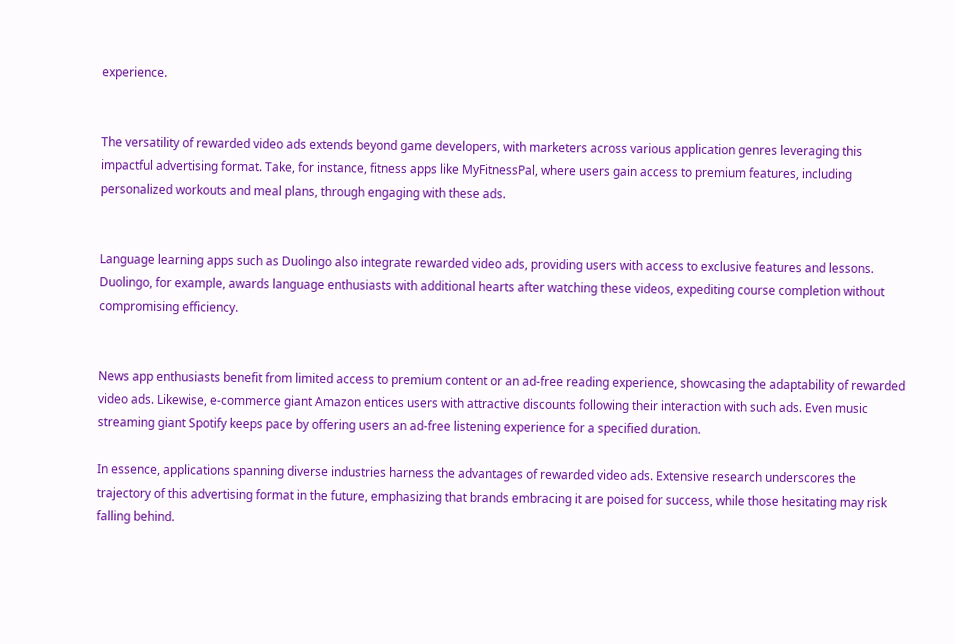experience.


The versatility of rewarded video ads extends beyond game developers, with marketers across various application genres leveraging this impactful advertising format. Take, for instance, fitness apps like MyFitnessPal, where users gain access to premium features, including personalized workouts and meal plans, through engaging with these ads.


Language learning apps such as Duolingo also integrate rewarded video ads, providing users with access to exclusive features and lessons. Duolingo, for example, awards language enthusiasts with additional hearts after watching these videos, expediting course completion without compromising efficiency.


News app enthusiasts benefit from limited access to premium content or an ad-free reading experience, showcasing the adaptability of rewarded video ads. Likewise, e-commerce giant Amazon entices users with attractive discounts following their interaction with such ads. Even music streaming giant Spotify keeps pace by offering users an ad-free listening experience for a specified duration.

In essence, applications spanning diverse industries harness the advantages of rewarded video ads. Extensive research underscores the trajectory of this advertising format in the future, emphasizing that brands embracing it are poised for success, while those hesitating may risk falling behind.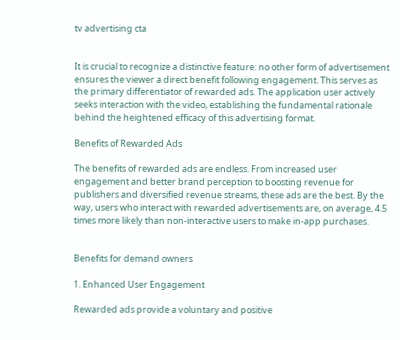tv advertising cta


It is crucial to recognize a distinctive feature: no other form of advertisement ensures the viewer a direct benefit following engagement. This serves as the primary differentiator of rewarded ads. The application user actively seeks interaction with the video, establishing the fundamental rationale behind the heightened efficacy of this advertising format.

Benefits of Rewarded Ads

The benefits of rewarded ads are endless. From increased user engagement and better brand perception to boosting revenue for publishers and diversified revenue streams, these ads are the best. By the way, users who interact with rewarded advertisements are, on average, 4.5 times more likely than non-interactive users to make in-app purchases.


Benefits for demand owners

1. Enhanced User Engagement

Rewarded ads provide a voluntary and positive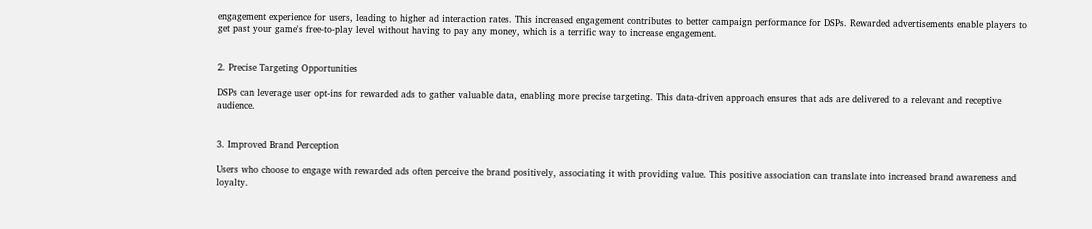engagement experience for users, leading to higher ad interaction rates. This increased engagement contributes to better campaign performance for DSPs. Rewarded advertisements enable players to get past your game's free-to-play level without having to pay any money, which is a terrific way to increase engagement.


2. Precise Targeting Opportunities

DSPs can leverage user opt-ins for rewarded ads to gather valuable data, enabling more precise targeting. This data-driven approach ensures that ads are delivered to a relevant and receptive audience.


3. Improved Brand Perception

Users who choose to engage with rewarded ads often perceive the brand positively, associating it with providing value. This positive association can translate into increased brand awareness and loyalty.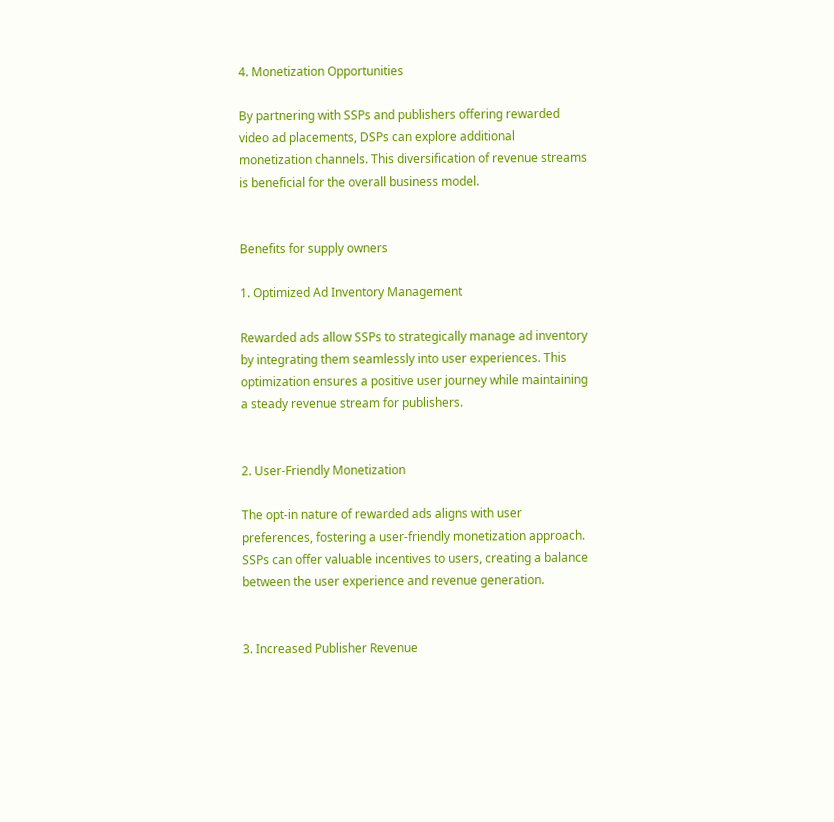4. Monetization Opportunities

By partnering with SSPs and publishers offering rewarded video ad placements, DSPs can explore additional monetization channels. This diversification of revenue streams is beneficial for the overall business model.


Benefits for supply owners

1. Optimized Ad Inventory Management

Rewarded ads allow SSPs to strategically manage ad inventory by integrating them seamlessly into user experiences. This optimization ensures a positive user journey while maintaining a steady revenue stream for publishers.


2. User-Friendly Monetization

The opt-in nature of rewarded ads aligns with user preferences, fostering a user-friendly monetization approach. SSPs can offer valuable incentives to users, creating a balance between the user experience and revenue generation.


3. Increased Publisher Revenue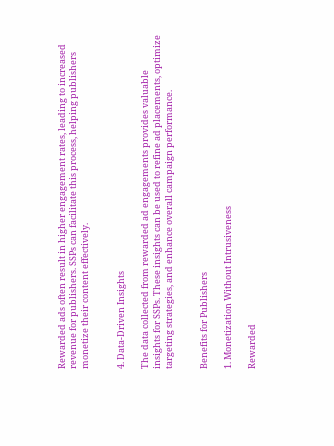Rewarded ads often result in higher engagement rates, leading to increased revenue for publishers. SSPs can facilitate this process, helping publishers monetize their content effectively.


4. Data-Driven Insights

The data collected from rewarded ad engagements provides valuable insights for SSPs. These insights can be used to refine ad placements, optimize targeting strategies, and enhance overall campaign performance.


Benefits for Publishers

1. Monetization Without Intrusiveness

Rewarded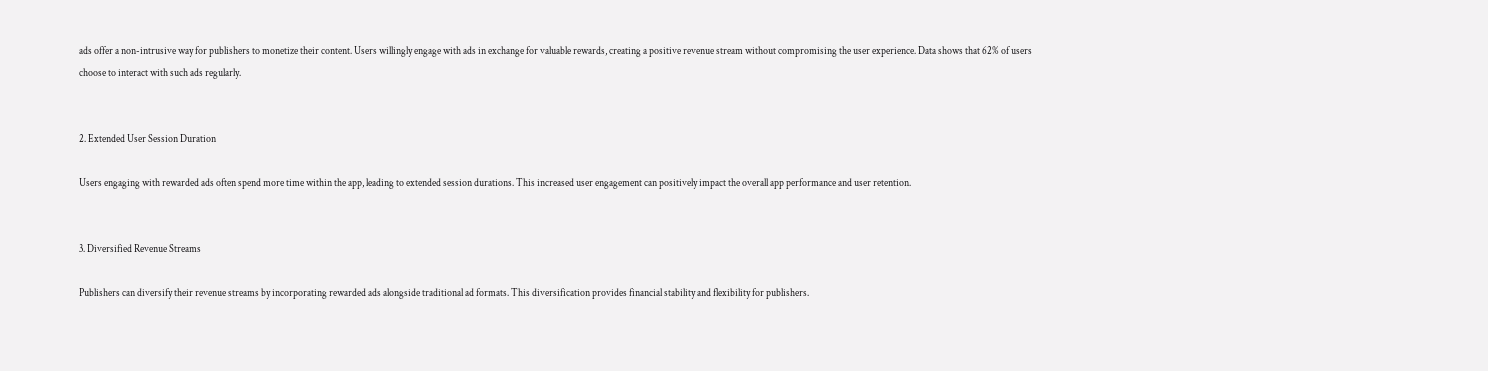ads offer a non-intrusive way for publishers to monetize their content. Users willingly engage with ads in exchange for valuable rewards, creating a positive revenue stream without compromising the user experience. Data shows that 62% of users choose to interact with such ads regularly.


2. Extended User Session Duration

Users engaging with rewarded ads often spend more time within the app, leading to extended session durations. This increased user engagement can positively impact the overall app performance and user retention.


3. Diversified Revenue Streams

Publishers can diversify their revenue streams by incorporating rewarded ads alongside traditional ad formats. This diversification provides financial stability and flexibility for publishers.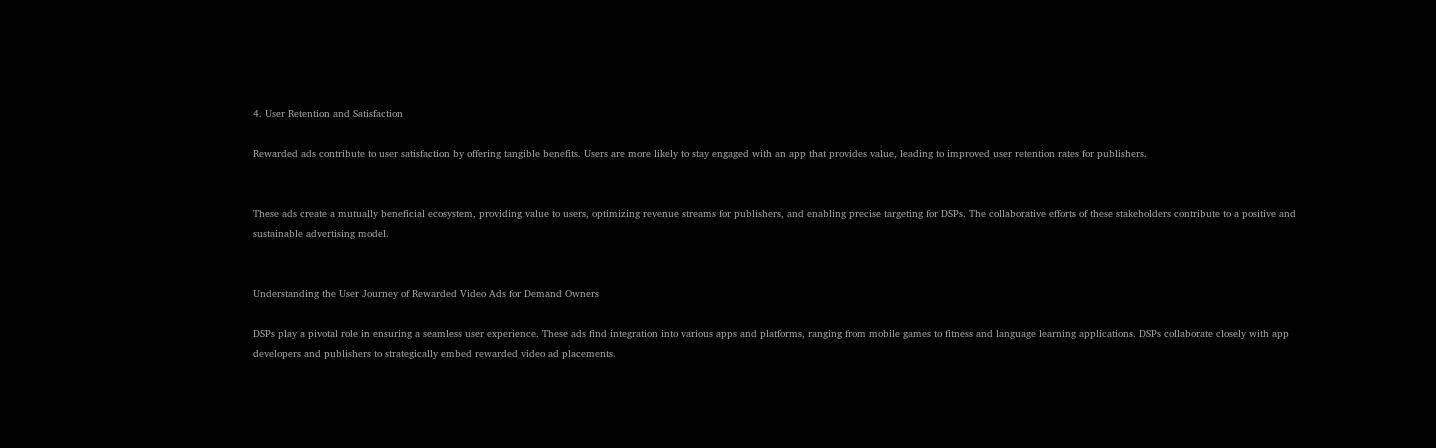4. User Retention and Satisfaction

Rewarded ads contribute to user satisfaction by offering tangible benefits. Users are more likely to stay engaged with an app that provides value, leading to improved user retention rates for publishers.


These ads create a mutually beneficial ecosystem, providing value to users, optimizing revenue streams for publishers, and enabling precise targeting for DSPs. The collaborative efforts of these stakeholders contribute to a positive and sustainable advertising model.


Understanding the User Journey of Rewarded Video Ads for Demand Owners

DSPs play a pivotal role in ensuring a seamless user experience. These ads find integration into various apps and platforms, ranging from mobile games to fitness and language learning applications. DSPs collaborate closely with app developers and publishers to strategically embed rewarded video ad placements.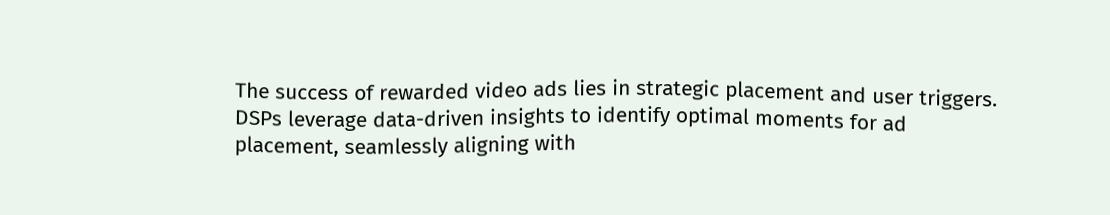The success of rewarded video ads lies in strategic placement and user triggers. DSPs leverage data-driven insights to identify optimal moments for ad placement, seamlessly aligning with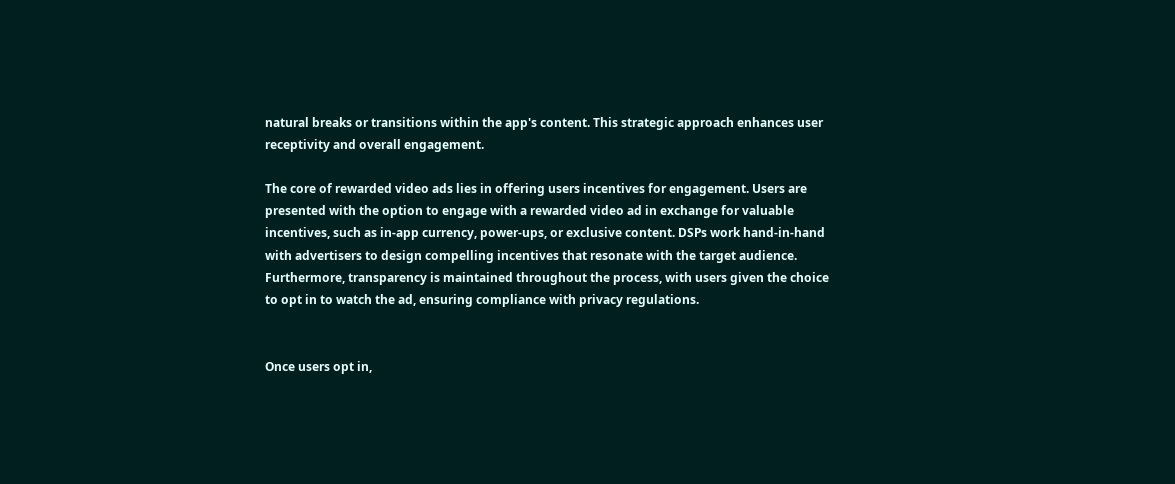natural breaks or transitions within the app's content. This strategic approach enhances user receptivity and overall engagement.

The core of rewarded video ads lies in offering users incentives for engagement. Users are presented with the option to engage with a rewarded video ad in exchange for valuable incentives, such as in-app currency, power-ups, or exclusive content. DSPs work hand-in-hand with advertisers to design compelling incentives that resonate with the target audience. Furthermore, transparency is maintained throughout the process, with users given the choice to opt in to watch the ad, ensuring compliance with privacy regulations.


Once users opt in,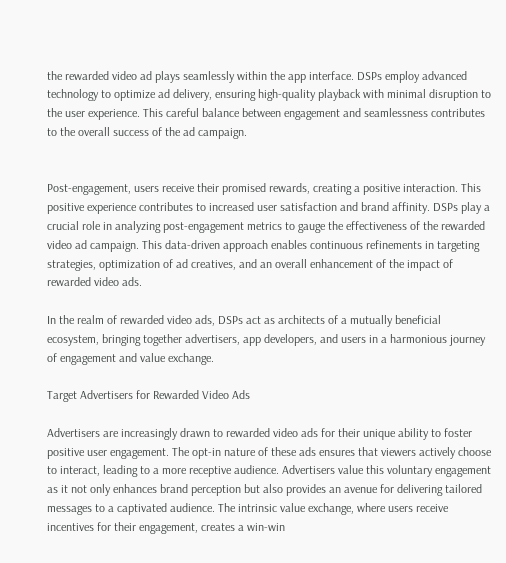the rewarded video ad plays seamlessly within the app interface. DSPs employ advanced technology to optimize ad delivery, ensuring high-quality playback with minimal disruption to the user experience. This careful balance between engagement and seamlessness contributes to the overall success of the ad campaign.


Post-engagement, users receive their promised rewards, creating a positive interaction. This positive experience contributes to increased user satisfaction and brand affinity. DSPs play a crucial role in analyzing post-engagement metrics to gauge the effectiveness of the rewarded video ad campaign. This data-driven approach enables continuous refinements in targeting strategies, optimization of ad creatives, and an overall enhancement of the impact of rewarded video ads.

In the realm of rewarded video ads, DSPs act as architects of a mutually beneficial ecosystem, bringing together advertisers, app developers, and users in a harmonious journey of engagement and value exchange.

Target Advertisers for Rewarded Video Ads

Advertisers are increasingly drawn to rewarded video ads for their unique ability to foster positive user engagement. The opt-in nature of these ads ensures that viewers actively choose to interact, leading to a more receptive audience. Advertisers value this voluntary engagement as it not only enhances brand perception but also provides an avenue for delivering tailored messages to a captivated audience. The intrinsic value exchange, where users receive incentives for their engagement, creates a win-win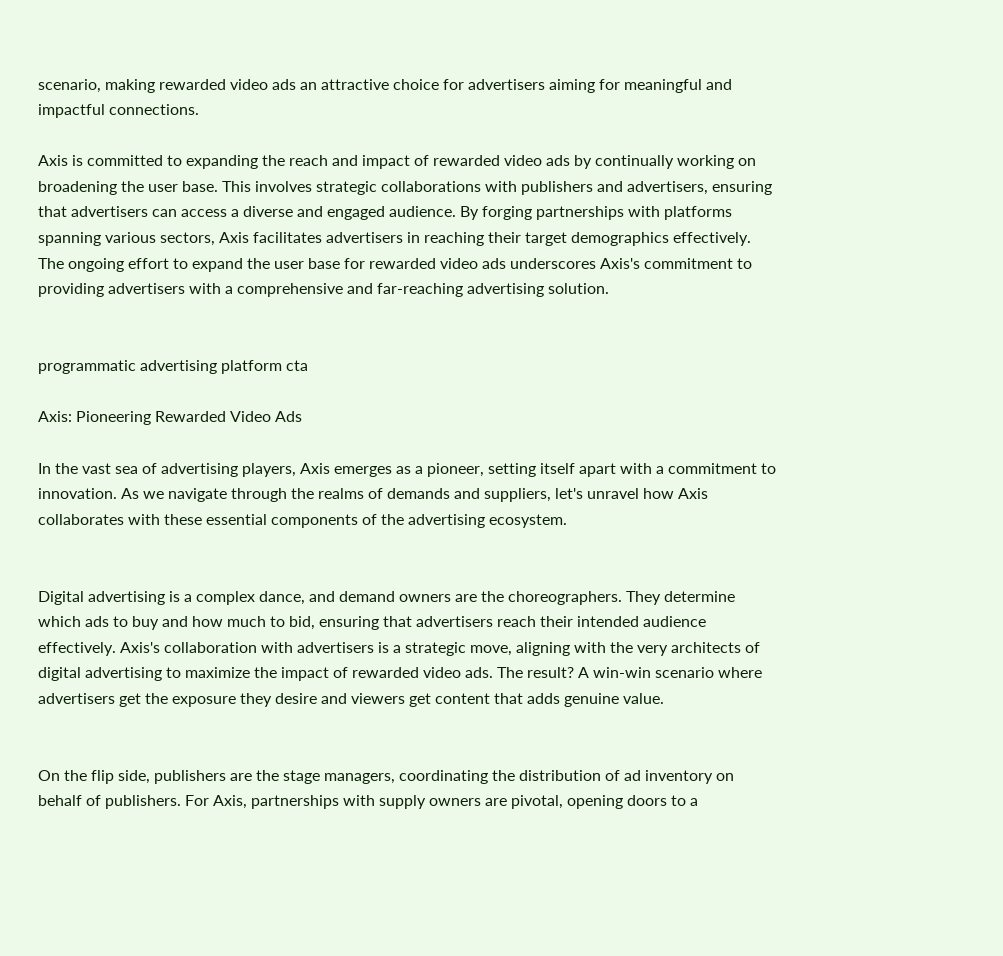scenario, making rewarded video ads an attractive choice for advertisers aiming for meaningful and impactful connections.

Axis is committed to expanding the reach and impact of rewarded video ads by continually working on broadening the user base. This involves strategic collaborations with publishers and advertisers, ensuring that advertisers can access a diverse and engaged audience. By forging partnerships with platforms spanning various sectors, Axis facilitates advertisers in reaching their target demographics effectively. The ongoing effort to expand the user base for rewarded video ads underscores Axis's commitment to providing advertisers with a comprehensive and far-reaching advertising solution.


programmatic advertising platform cta

Axis: Pioneering Rewarded Video Ads

In the vast sea of advertising players, Axis emerges as a pioneer, setting itself apart with a commitment to innovation. As we navigate through the realms of demands and suppliers, let's unravel how Axis collaborates with these essential components of the advertising ecosystem.


Digital advertising is a complex dance, and demand owners are the choreographers. They determine which ads to buy and how much to bid, ensuring that advertisers reach their intended audience effectively. Axis's collaboration with advertisers is a strategic move, aligning with the very architects of digital advertising to maximize the impact of rewarded video ads. The result? A win-win scenario where advertisers get the exposure they desire and viewers get content that adds genuine value.


On the flip side, publishers are the stage managers, coordinating the distribution of ad inventory on behalf of publishers. For Axis, partnerships with supply owners are pivotal, opening doors to a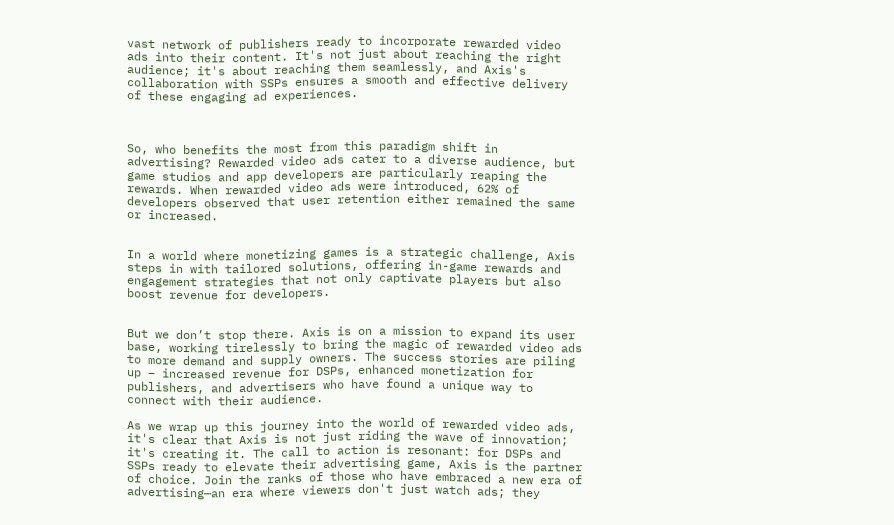vast network of publishers ready to incorporate rewarded video ads into their content. It's not just about reaching the right audience; it's about reaching them seamlessly, and Axis's collaboration with SSPs ensures a smooth and effective delivery of these engaging ad experiences.



So, who benefits the most from this paradigm shift in advertising? Rewarded video ads cater to a diverse audience, but game studios and app developers are particularly reaping the rewards. When rewarded video ads were introduced, 62% of developers observed that user retention either remained the same or increased.


In a world where monetizing games is a strategic challenge, Axis steps in with tailored solutions, offering in-game rewards and engagement strategies that not only captivate players but also boost revenue for developers.


But we don’t stop there. Axis is on a mission to expand its user base, working tirelessly to bring the magic of rewarded video ads to more demand and supply owners. The success stories are piling up – increased revenue for DSPs, enhanced monetization for publishers, and advertisers who have found a unique way to connect with their audience.

As we wrap up this journey into the world of rewarded video ads, it's clear that Axis is not just riding the wave of innovation; it's creating it. The call to action is resonant: for DSPs and SSPs ready to elevate their advertising game, Axis is the partner of choice. Join the ranks of those who have embraced a new era of advertising—an era where viewers don't just watch ads; they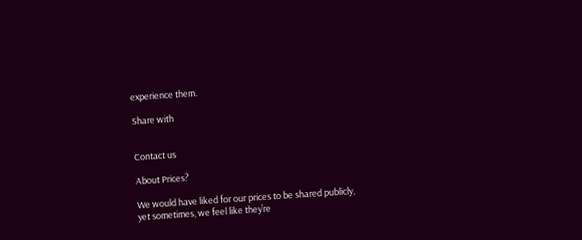experience them.

Share with


Contact us

About Prices?

We would have liked for our prices to be shared publicly,
yet sometimes, we feel like they’re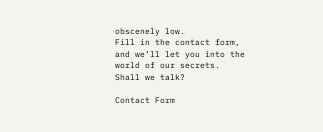obscenely low.
Fill in the contact form, and we’ll let you into the world of our secrets.
Shall we talk?

Contact Form